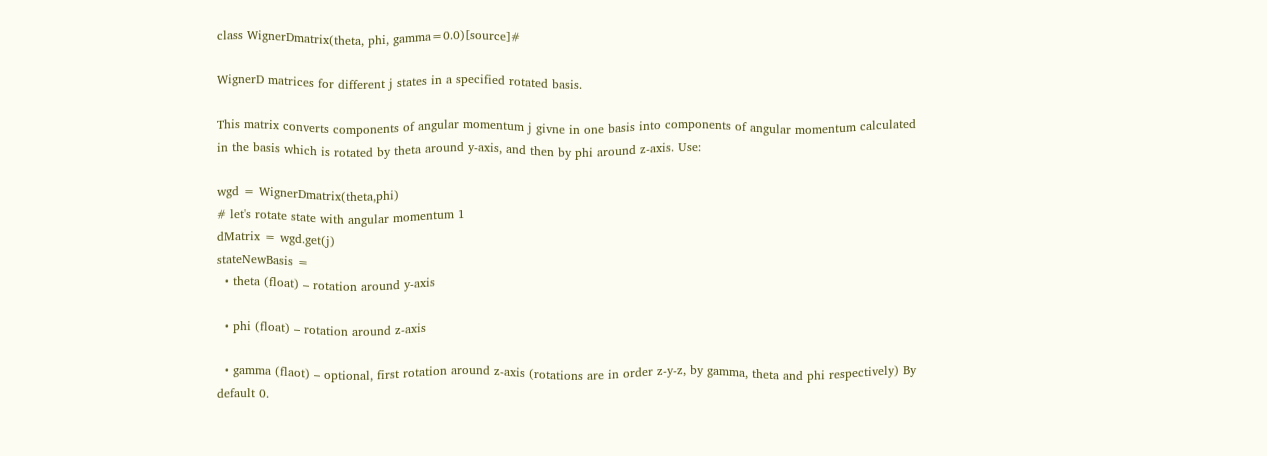class WignerDmatrix(theta, phi, gamma=0.0)[source]#

WignerD matrices for different j states in a specified rotated basis.

This matrix converts components of angular momentum j givne in one basis into components of angular momentum calculated in the basis which is rotated by theta around y-axis, and then by phi around z-axis. Use:

wgd = WignerDmatrix(theta,phi)
# let's rotate state with angular momentum 1
dMatrix = wgd.get(j)
stateNewBasis =
  • theta (float) – rotation around y-axis

  • phi (float) – rotation around z-axis

  • gamma (flaot) – optional, first rotation around z-axis (rotations are in order z-y-z, by gamma, theta and phi respectively) By default 0.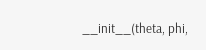__init__(theta, phi,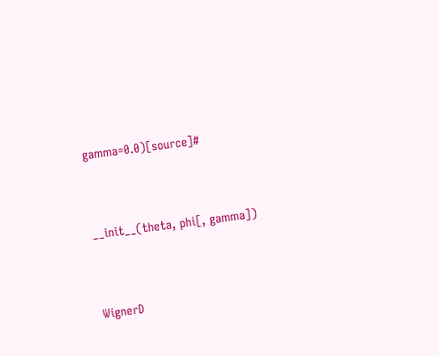gamma=0.0)[source]#


__init__(theta, phi[, gamma])


WignerD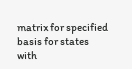matrix for specified basis for states with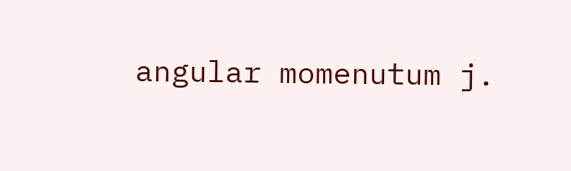angular momenutum j.